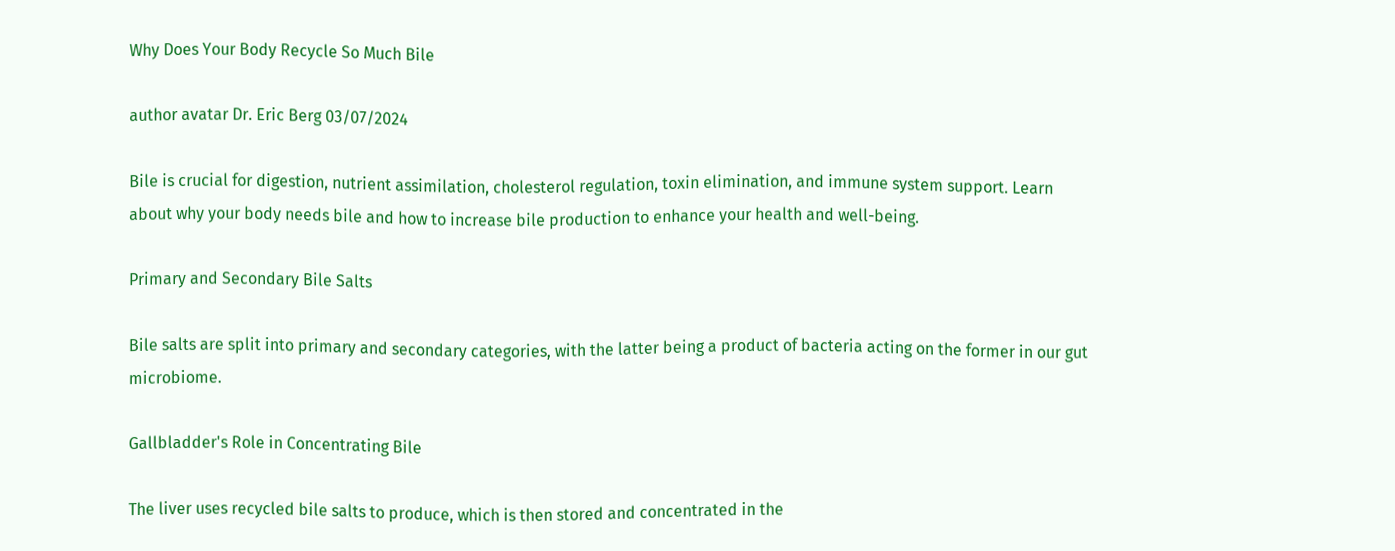Why Does Your Body Recycle So Much Bile

author avatar Dr. Eric Berg 03/07/2024

Bile is crucial for digestion, nutrient assimilation, cholesterol regulation, toxin elimination, and immune system support. Learn about why your body needs bile and how to increase bile production to enhance your health and well-being.

Primary and Secondary Bile Salts

Bile salts are split into primary and secondary categories, with the latter being a product of bacteria acting on the former in our gut microbiome.

Gallbladder's Role in Concentrating Bile

The liver uses recycled bile salts to produce, which is then stored and concentrated in the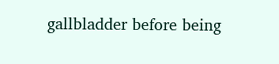gallbladder before being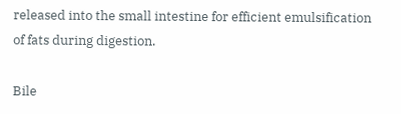released into the small intestine for efficient emulsification of fats during digestion.

Bile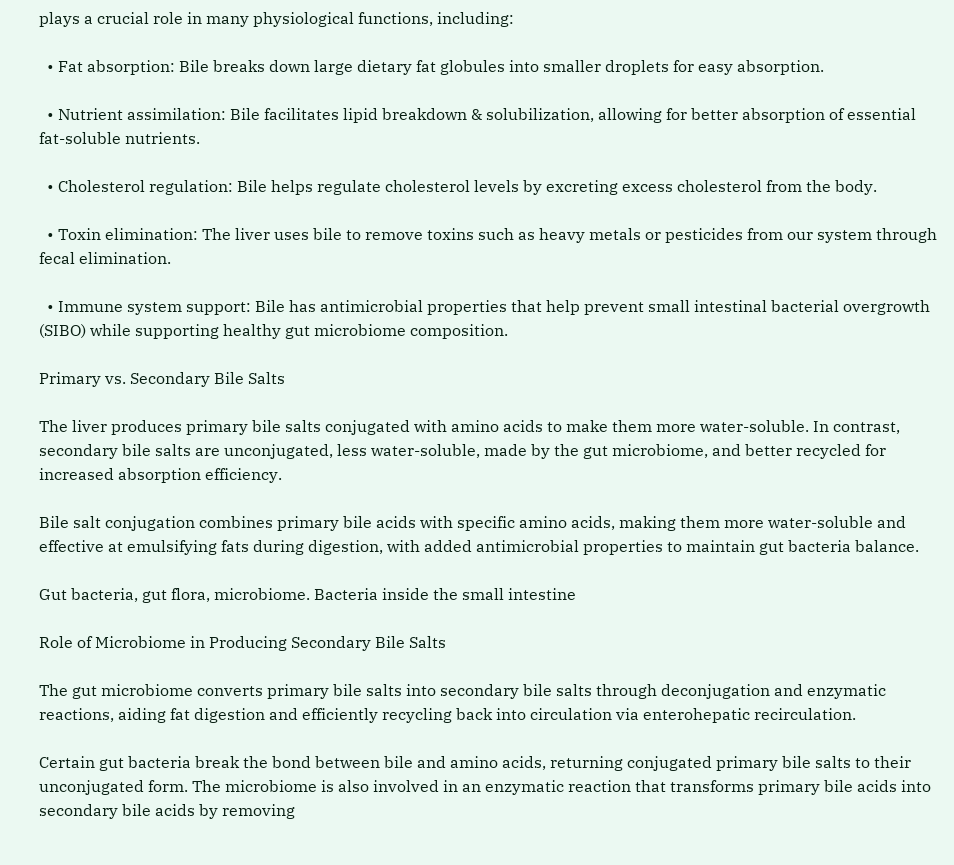plays a crucial role in many physiological functions, including:

  • Fat absorption: Bile breaks down large dietary fat globules into smaller droplets for easy absorption.

  • Nutrient assimilation: Bile facilitates lipid breakdown & solubilization, allowing for better absorption of essential fat-soluble nutrients.

  • Cholesterol regulation: Bile helps regulate cholesterol levels by excreting excess cholesterol from the body.

  • Toxin elimination: The liver uses bile to remove toxins such as heavy metals or pesticides from our system through fecal elimination.

  • Immune system support: Bile has antimicrobial properties that help prevent small intestinal bacterial overgrowth (SIBO) while supporting healthy gut microbiome composition.

Primary vs. Secondary Bile Salts

The liver produces primary bile salts conjugated with amino acids to make them more water-soluble. In contrast, secondary bile salts are unconjugated, less water-soluble, made by the gut microbiome, and better recycled for increased absorption efficiency.

Bile salt conjugation combines primary bile acids with specific amino acids, making them more water-soluble and effective at emulsifying fats during digestion, with added antimicrobial properties to maintain gut bacteria balance.

Gut bacteria, gut flora, microbiome. Bacteria inside the small intestine

Role of Microbiome in Producing Secondary Bile Salts

The gut microbiome converts primary bile salts into secondary bile salts through deconjugation and enzymatic reactions, aiding fat digestion and efficiently recycling back into circulation via enterohepatic recirculation.

Certain gut bacteria break the bond between bile and amino acids, returning conjugated primary bile salts to their unconjugated form. The microbiome is also involved in an enzymatic reaction that transforms primary bile acids into secondary bile acids by removing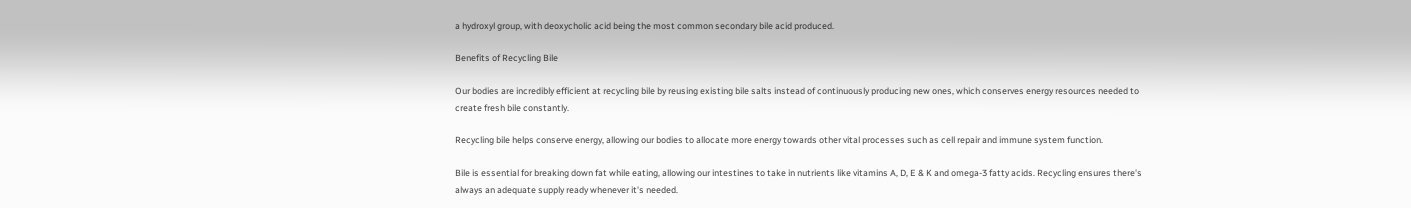a hydroxyl group, with deoxycholic acid being the most common secondary bile acid produced.

Benefits of Recycling Bile

Our bodies are incredibly efficient at recycling bile by reusing existing bile salts instead of continuously producing new ones, which conserves energy resources needed to create fresh bile constantly.

Recycling bile helps conserve energy, allowing our bodies to allocate more energy towards other vital processes such as cell repair and immune system function.

Bile is essential for breaking down fat while eating, allowing our intestines to take in nutrients like vitamins A, D, E & K and omega-3 fatty acids. Recycling ensures there's always an adequate supply ready whenever it's needed.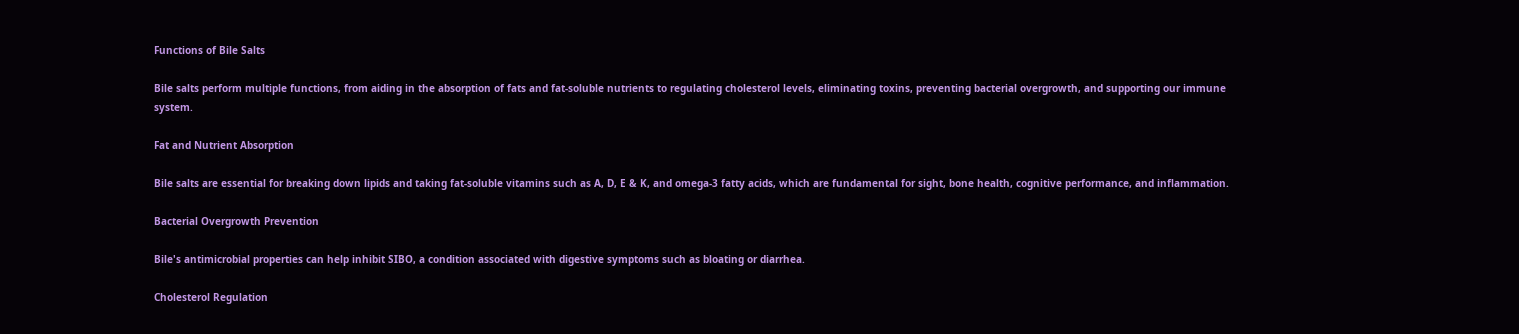Functions of Bile Salts

Bile salts perform multiple functions, from aiding in the absorption of fats and fat-soluble nutrients to regulating cholesterol levels, eliminating toxins, preventing bacterial overgrowth, and supporting our immune system.

Fat and Nutrient Absorption

Bile salts are essential for breaking down lipids and taking fat-soluble vitamins such as A, D, E & K, and omega-3 fatty acids, which are fundamental for sight, bone health, cognitive performance, and inflammation.

Bacterial Overgrowth Prevention

Bile's antimicrobial properties can help inhibit SIBO, a condition associated with digestive symptoms such as bloating or diarrhea.

Cholesterol Regulation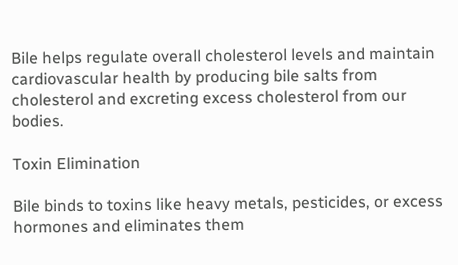Bile helps regulate overall cholesterol levels and maintain cardiovascular health by producing bile salts from cholesterol and excreting excess cholesterol from our bodies.

Toxin Elimination

Bile binds to toxins like heavy metals, pesticides, or excess hormones and eliminates them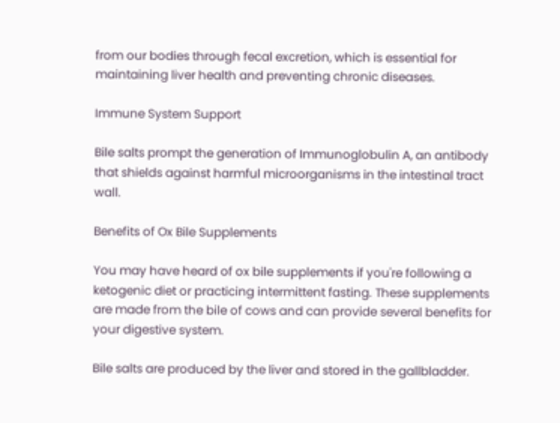from our bodies through fecal excretion, which is essential for maintaining liver health and preventing chronic diseases.

Immune System Support

Bile salts prompt the generation of Immunoglobulin A, an antibody that shields against harmful microorganisms in the intestinal tract wall.

Benefits of Ox Bile Supplements

You may have heard of ox bile supplements if you're following a ketogenic diet or practicing intermittent fasting. These supplements are made from the bile of cows and can provide several benefits for your digestive system.

Bile salts are produced by the liver and stored in the gallbladder.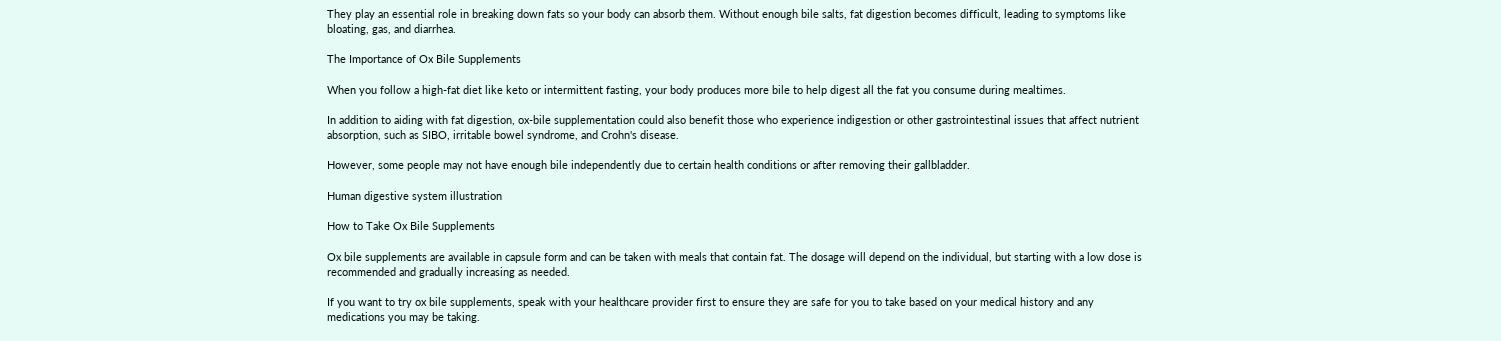They play an essential role in breaking down fats so your body can absorb them. Without enough bile salts, fat digestion becomes difficult, leading to symptoms like bloating, gas, and diarrhea.

The Importance of Ox Bile Supplements

When you follow a high-fat diet like keto or intermittent fasting, your body produces more bile to help digest all the fat you consume during mealtimes.

In addition to aiding with fat digestion, ox-bile supplementation could also benefit those who experience indigestion or other gastrointestinal issues that affect nutrient absorption, such as SIBO, irritable bowel syndrome, and Crohn's disease.

However, some people may not have enough bile independently due to certain health conditions or after removing their gallbladder.

Human digestive system illustration

How to Take Ox Bile Supplements

Ox bile supplements are available in capsule form and can be taken with meals that contain fat. The dosage will depend on the individual, but starting with a low dose is recommended and gradually increasing as needed.

If you want to try ox bile supplements, speak with your healthcare provider first to ensure they are safe for you to take based on your medical history and any medications you may be taking.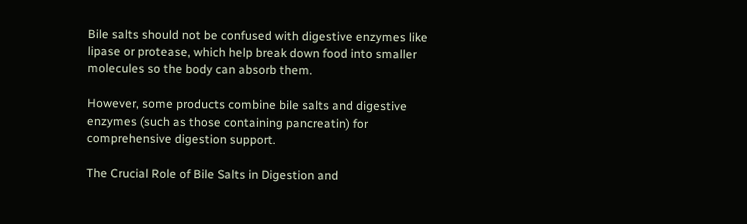Bile salts should not be confused with digestive enzymes like lipase or protease, which help break down food into smaller molecules so the body can absorb them.

However, some products combine bile salts and digestive enzymes (such as those containing pancreatin) for comprehensive digestion support.

The Crucial Role of Bile Salts in Digestion and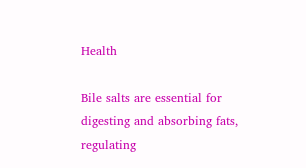Health

Bile salts are essential for digesting and absorbing fats, regulating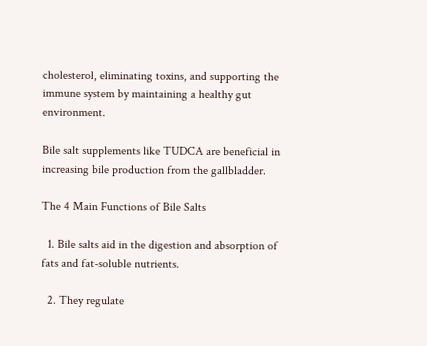cholesterol, eliminating toxins, and supporting the immune system by maintaining a healthy gut environment.

Bile salt supplements like TUDCA are beneficial in increasing bile production from the gallbladder.

The 4 Main Functions of Bile Salts

  1. Bile salts aid in the digestion and absorption of fats and fat-soluble nutrients.

  2. They regulate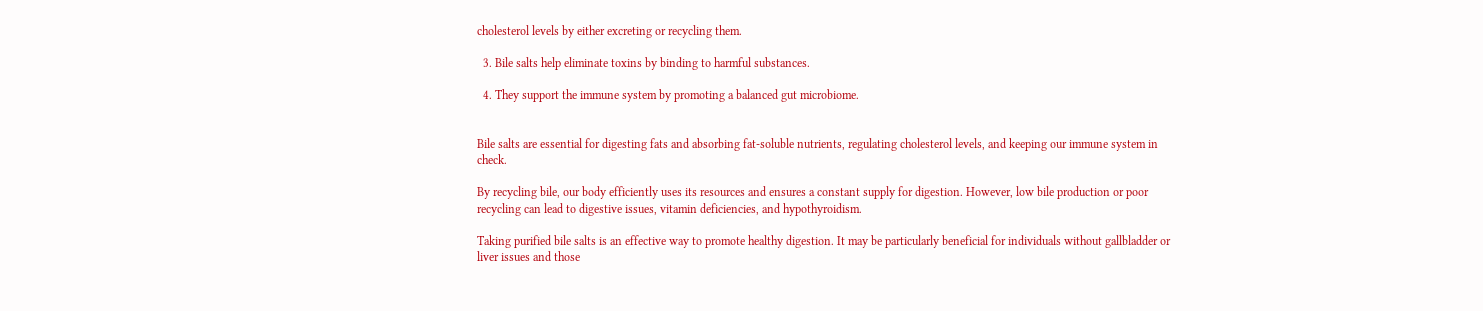cholesterol levels by either excreting or recycling them.

  3. Bile salts help eliminate toxins by binding to harmful substances.

  4. They support the immune system by promoting a balanced gut microbiome.


Bile salts are essential for digesting fats and absorbing fat-soluble nutrients, regulating cholesterol levels, and keeping our immune system in check.

By recycling bile, our body efficiently uses its resources and ensures a constant supply for digestion. However, low bile production or poor recycling can lead to digestive issues, vitamin deficiencies, and hypothyroidism.

Taking purified bile salts is an effective way to promote healthy digestion. It may be particularly beneficial for individuals without gallbladder or liver issues and those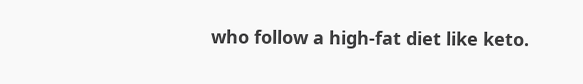who follow a high-fat diet like keto.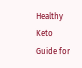Healthy Keto Guide for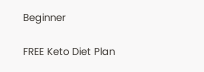Beginner

FREE Keto Diet Plan